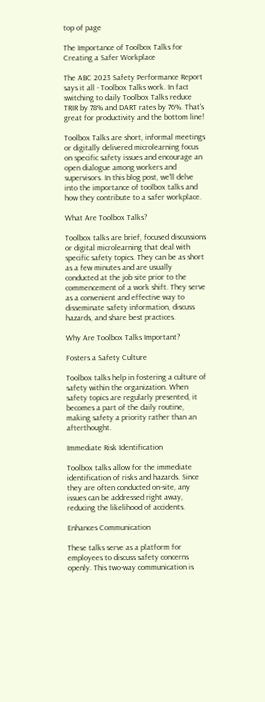top of page

The Importance of Toolbox Talks for Creating a Safer Workplace

The ABC 2023 Safety Performance Report says it all - Toolbox Talks work. In fact switching to daily Toolbox Talks reduce TRIR by 78% and DART rates by 76%. That's great for productivity and the bottom line!

Toolbox Talks are short, informal meetings or digitally delivered microlearning focus on specific safety issues and encourage an open dialogue among workers and supervisors. In this blog post, we'll delve into the importance of toolbox talks and how they contribute to a safer workplace.

What Are Toolbox Talks?

Toolbox talks are brief, focused discussions or digital microlearning that deal with specific safety topics. They can be as short as a few minutes and are usually conducted at the job site prior to the commencement of a work shift. They serve as a convenient and effective way to disseminate safety information, discuss hazards, and share best practices.

Why Are Toolbox Talks Important?

Fosters a Safety Culture

Toolbox talks help in fostering a culture of safety within the organization. When safety topics are regularly presented, it becomes a part of the daily routine, making safety a priority rather than an afterthought.

Immediate Risk Identification

Toolbox talks allow for the immediate identification of risks and hazards. Since they are often conducted on-site, any issues can be addressed right away, reducing the likelihood of accidents.

Enhances Communication

These talks serve as a platform for employees to discuss safety concerns openly. This two-way communication is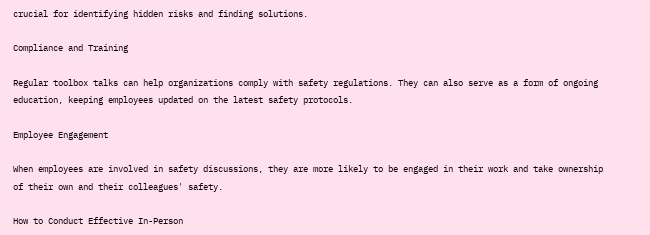crucial for identifying hidden risks and finding solutions.

Compliance and Training

Regular toolbox talks can help organizations comply with safety regulations. They can also serve as a form of ongoing education, keeping employees updated on the latest safety protocols.

Employee Engagement

When employees are involved in safety discussions, they are more likely to be engaged in their work and take ownership of their own and their colleagues' safety.

How to Conduct Effective In-Person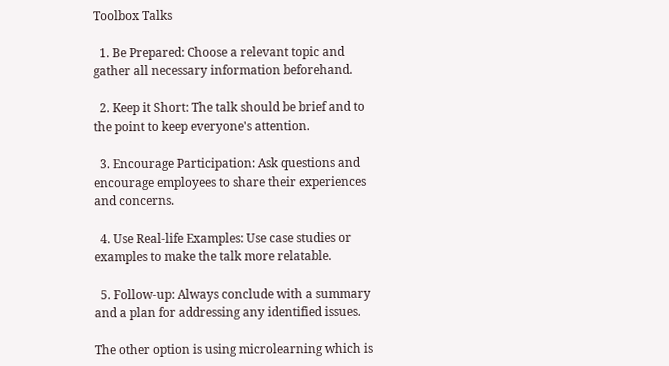Toolbox Talks

  1. Be Prepared: Choose a relevant topic and gather all necessary information beforehand.

  2. Keep it Short: The talk should be brief and to the point to keep everyone's attention.

  3. Encourage Participation: Ask questions and encourage employees to share their experiences and concerns.

  4. Use Real-life Examples: Use case studies or examples to make the talk more relatable.

  5. Follow-up: Always conclude with a summary and a plan for addressing any identified issues.

The other option is using microlearning which is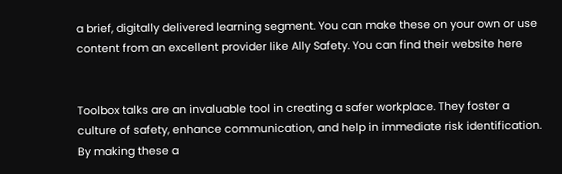a brief, digitally delivered learning segment. You can make these on your own or use content from an excellent provider like Ally Safety. You can find their website here


Toolbox talks are an invaluable tool in creating a safer workplace. They foster a culture of safety, enhance communication, and help in immediate risk identification. By making these a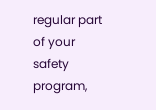regular part of your safety program,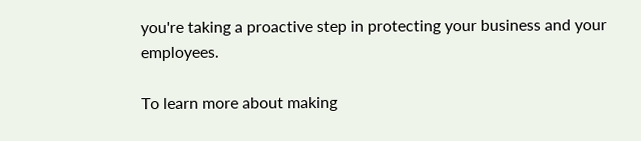you're taking a proactive step in protecting your business and your employees.

To learn more about making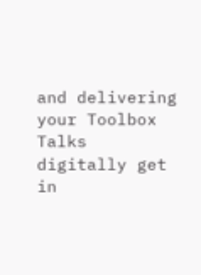and delivering your Toolbox Talks digitally get in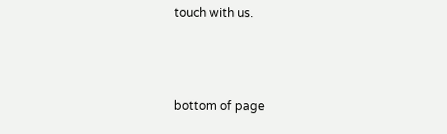touch with us.



bottom of page